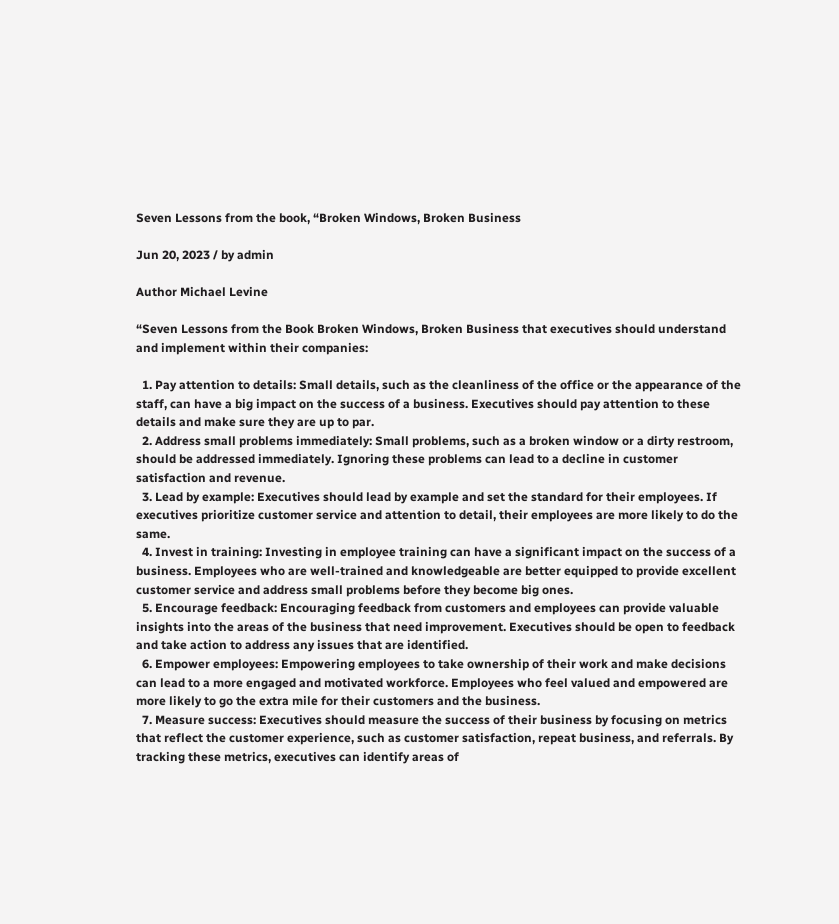Seven Lessons from the book, “Broken Windows, Broken Business

Jun 20, 2023 / by admin

Author Michael Levine

“Seven Lessons from the Book Broken Windows, Broken Business that executives should understand and implement within their companies:

  1. Pay attention to details: Small details, such as the cleanliness of the office or the appearance of the staff, can have a big impact on the success of a business. Executives should pay attention to these details and make sure they are up to par.
  2. Address small problems immediately: Small problems, such as a broken window or a dirty restroom, should be addressed immediately. Ignoring these problems can lead to a decline in customer satisfaction and revenue.
  3. Lead by example: Executives should lead by example and set the standard for their employees. If executives prioritize customer service and attention to detail, their employees are more likely to do the same.
  4. Invest in training: Investing in employee training can have a significant impact on the success of a business. Employees who are well-trained and knowledgeable are better equipped to provide excellent customer service and address small problems before they become big ones.
  5. Encourage feedback: Encouraging feedback from customers and employees can provide valuable insights into the areas of the business that need improvement. Executives should be open to feedback and take action to address any issues that are identified.
  6. Empower employees: Empowering employees to take ownership of their work and make decisions can lead to a more engaged and motivated workforce. Employees who feel valued and empowered are more likely to go the extra mile for their customers and the business.
  7. Measure success: Executives should measure the success of their business by focusing on metrics that reflect the customer experience, such as customer satisfaction, repeat business, and referrals. By tracking these metrics, executives can identify areas of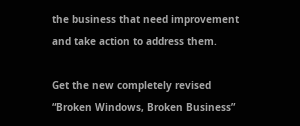the business that need improvement and take action to address them.

Get the new completely revised “Broken Windows, Broken Business”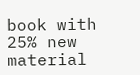book with 25% new material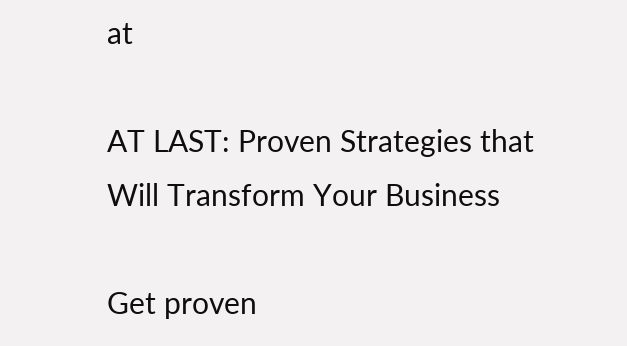at

AT LAST: Proven Strategies that Will Transform Your Business

Get proven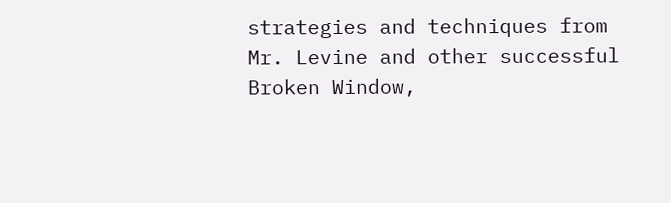strategies and techniques from Mr. Levine and other successful Broken Window,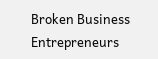Broken Business Entrepreneurs